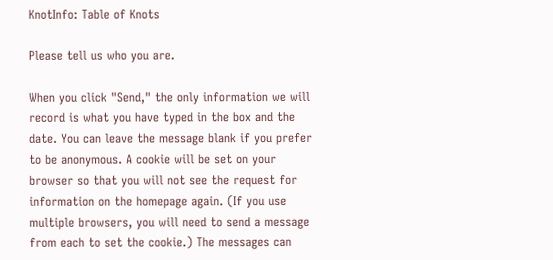KnotInfo: Table of Knots

Please tell us who you are.

When you click "Send," the only information we will record is what you have typed in the box and the date. You can leave the message blank if you prefer to be anonymous. A cookie will be set on your browser so that you will not see the request for information on the homepage again. (If you use multiple browsers, you will need to send a message from each to set the cookie.) The messages can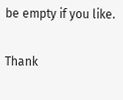be empty if you like.

Thank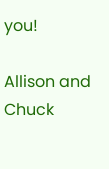you!

Allison and Chuck